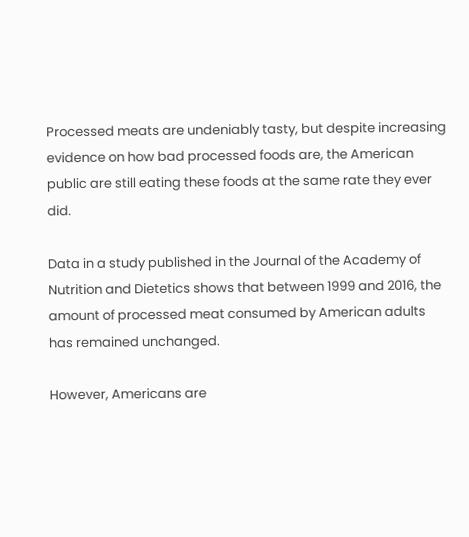Processed meats are undeniably tasty, but despite increasing evidence on how bad processed foods are, the American public are still eating these foods at the same rate they ever did.

Data in a study published in the Journal of the Academy of Nutrition and Dietetics shows that between 1999 and 2016, the amount of processed meat consumed by American adults has remained unchanged.

However, Americans are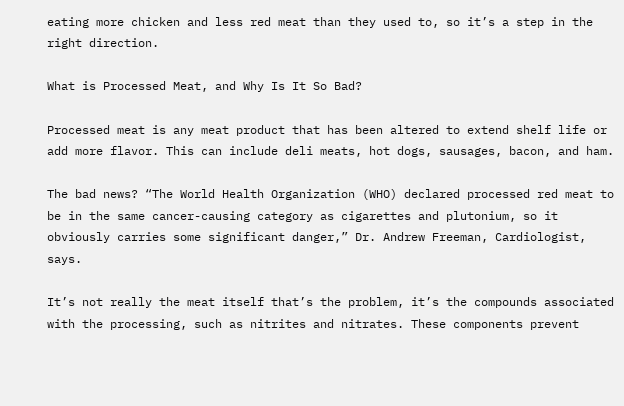eating more chicken and less red meat than they used to, so it’s a step in the right direction.

What is Processed Meat, and Why Is It So Bad?

Processed meat is any meat product that has been altered to extend shelf life or add more flavor. This can include deli meats, hot dogs, sausages, bacon, and ham.

The bad news? “The World Health Organization (WHO) declared processed red meat to be in the same cancer-causing category as cigarettes and plutonium, so it obviously carries some significant danger,” Dr. Andrew Freeman, Cardiologist, says.

It’s not really the meat itself that’s the problem, it’s the compounds associated with the processing, such as nitrites and nitrates. These components prevent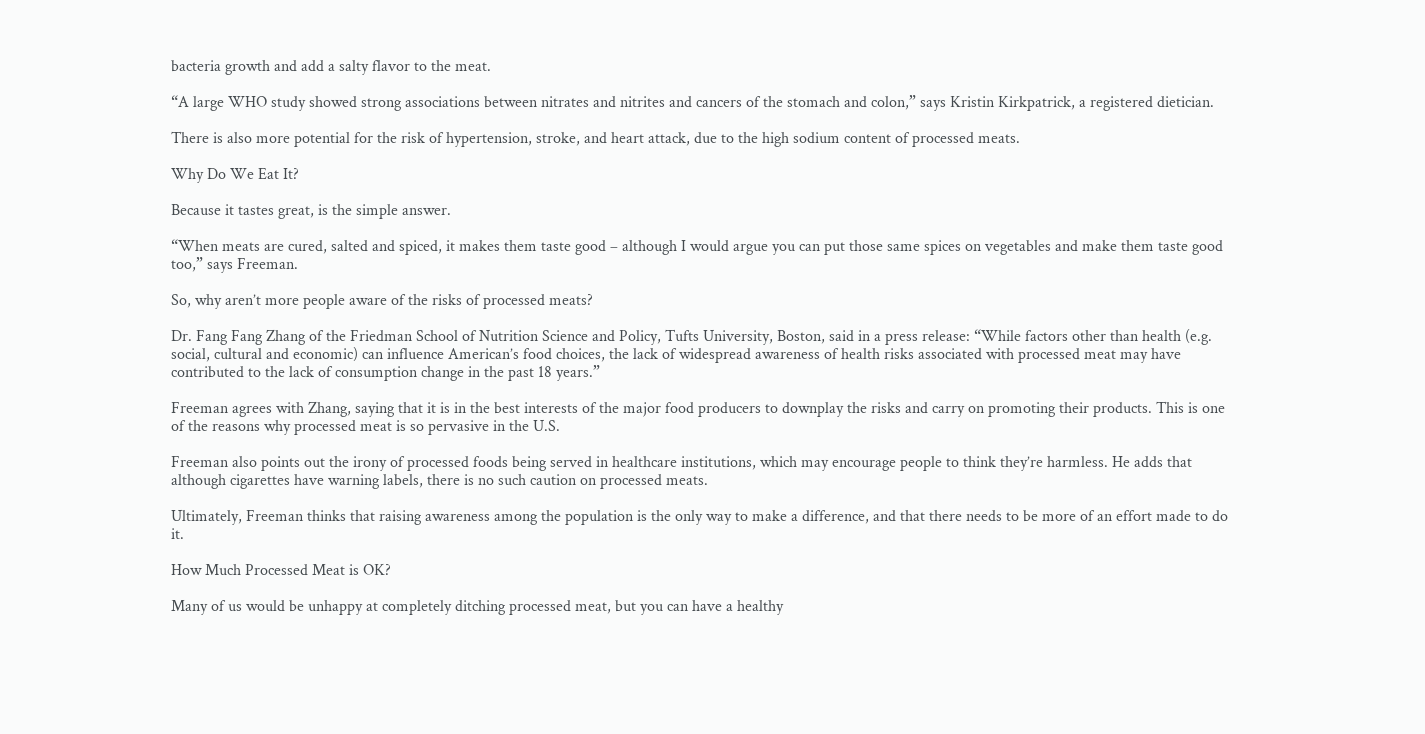bacteria growth and add a salty flavor to the meat.

“A large WHO study showed strong associations between nitrates and nitrites and cancers of the stomach and colon,” says Kristin Kirkpatrick, a registered dietician.

There is also more potential for the risk of hypertension, stroke, and heart attack, due to the high sodium content of processed meats.

Why Do We Eat It?

Because it tastes great, is the simple answer.

“When meats are cured, salted and spiced, it makes them taste good – although I would argue you can put those same spices on vegetables and make them taste good too,” says Freeman.

So, why aren’t more people aware of the risks of processed meats?

Dr. Fang Fang Zhang of the Friedman School of Nutrition Science and Policy, Tufts University, Boston, said in a press release: “While factors other than health (e.g. social, cultural and economic) can influence American’s food choices, the lack of widespread awareness of health risks associated with processed meat may have contributed to the lack of consumption change in the past 18 years.”

Freeman agrees with Zhang, saying that it is in the best interests of the major food producers to downplay the risks and carry on promoting their products. This is one of the reasons why processed meat is so pervasive in the U.S.

Freeman also points out the irony of processed foods being served in healthcare institutions, which may encourage people to think they’re harmless. He adds that although cigarettes have warning labels, there is no such caution on processed meats.

Ultimately, Freeman thinks that raising awareness among the population is the only way to make a difference, and that there needs to be more of an effort made to do it.

How Much Processed Meat is OK?

Many of us would be unhappy at completely ditching processed meat, but you can have a healthy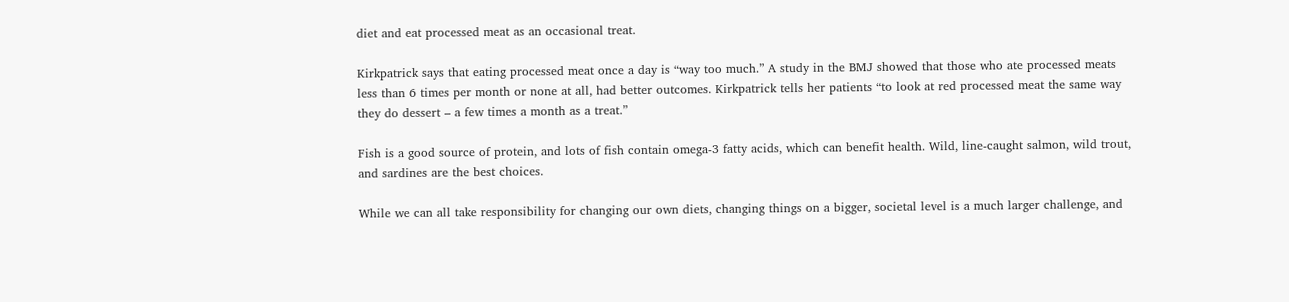diet and eat processed meat as an occasional treat.

Kirkpatrick says that eating processed meat once a day is “way too much.” A study in the BMJ showed that those who ate processed meats less than 6 times per month or none at all, had better outcomes. Kirkpatrick tells her patients “to look at red processed meat the same way they do dessert – a few times a month as a treat.”

Fish is a good source of protein, and lots of fish contain omega-3 fatty acids, which can benefit health. Wild, line-caught salmon, wild trout, and sardines are the best choices.

While we can all take responsibility for changing our own diets, changing things on a bigger, societal level is a much larger challenge, and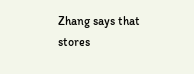Zhang says that stores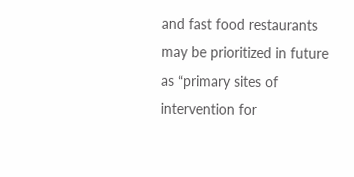and fast food restaurants may be prioritized in future as “primary sites of intervention for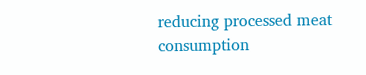reducing processed meat consumption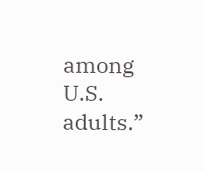among U.S. adults.”